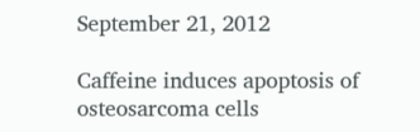September 21, 2012

Caffeine induces apoptosis of osteosarcoma cells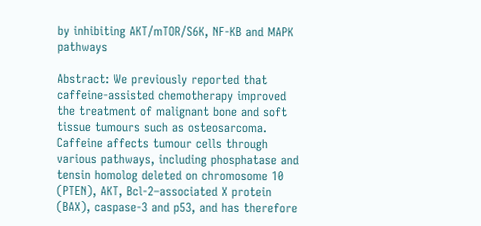by inhibiting AKT/mTOR/S6K, NF-KB and MAPK pathways

Abstract: We previously reported that caffeine-assisted chemotherapy improved the treatment of malignant bone and soft tissue tumours such as osteosarcoma. Caffeine affects tumour cells through various pathways, including phosphatase and tensin homolog deleted on chromosome 10 (PTEN), AKT, Bcl-2–associated X protein (BAX), caspase-3 and p53, and has therefore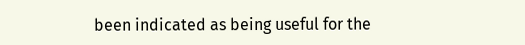been indicated as being useful for the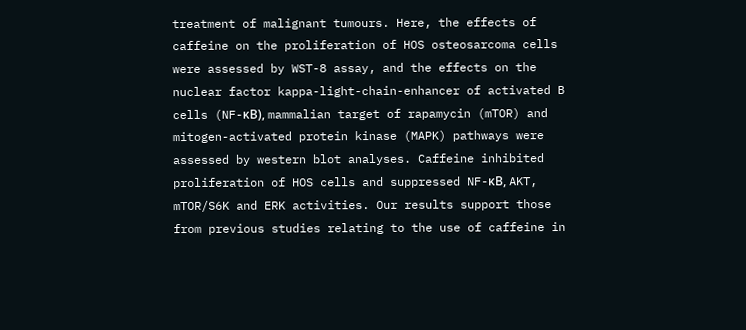treatment of malignant tumours. Here, the effects of caffeine on the proliferation of HOS osteosarcoma cells were assessed by WST-8 assay, and the effects on the nuclear factor kappa-light-chain-enhancer of activated B cells (NF-κB), mammalian target of rapamycin (mTOR) and mitogen-activated protein kinase (MAPK) pathways were assessed by western blot analyses. Caffeine inhibited proliferation of HOS cells and suppressed NF-κB, AKT, mTOR/S6K and ERK activities. Our results support those from previous studies relating to the use of caffeine in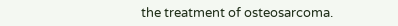the treatment of osteosarcoma.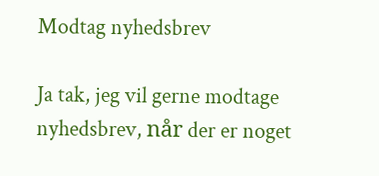Modtag nyhedsbrev

Ja tak, jeg vil gerne modtage nyhedsbrev, når der er noget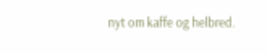nyt om kaffe og helbred.